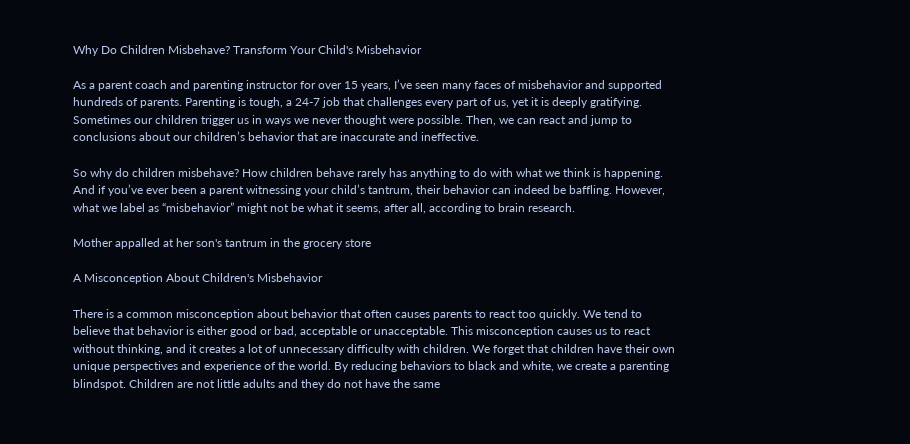Why Do Children Misbehave? Transform Your Child's Misbehavior

As a parent coach and parenting instructor for over 15 years, I’ve seen many faces of misbehavior and supported hundreds of parents. Parenting is tough, a 24-7 job that challenges every part of us, yet it is deeply gratifying. Sometimes our children trigger us in ways we never thought were possible. Then, we can react and jump to conclusions about our children’s behavior that are inaccurate and ineffective.

So why do children misbehave? How children behave rarely has anything to do with what we think is happening. And if you’ve ever been a parent witnessing your child’s tantrum, their behavior can indeed be baffling. However, what we label as “misbehavior” might not be what it seems, after all, according to brain research.

Mother appalled at her son's tantrum in the grocery store

A Misconception About Children's Misbehavior

There is a common misconception about behavior that often causes parents to react too quickly. We tend to believe that behavior is either good or bad, acceptable or unacceptable. This misconception causes us to react without thinking, and it creates a lot of unnecessary difficulty with children. We forget that children have their own unique perspectives and experience of the world. By reducing behaviors to black and white, we create a parenting blindspot. Children are not little adults and they do not have the same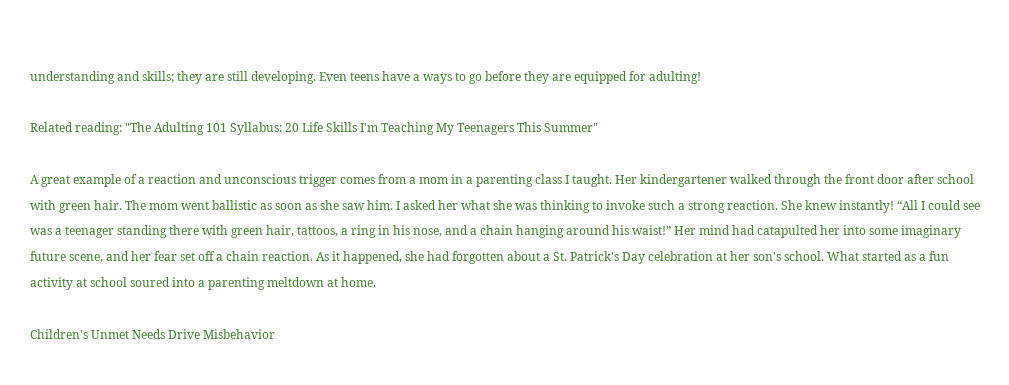understanding and skills; they are still developing. Even teens have a ways to go before they are equipped for adulting!

Related reading: "The Adulting 101 Syllabus: 20 Life Skills I'm Teaching My Teenagers This Summer"

A great example of a reaction and unconscious trigger comes from a mom in a parenting class I taught. Her kindergartener walked through the front door after school with green hair. The mom went ballistic as soon as she saw him. I asked her what she was thinking to invoke such a strong reaction. She knew instantly! “All I could see was a teenager standing there with green hair, tattoos, a ring in his nose, and a chain hanging around his waist!” Her mind had catapulted her into some imaginary future scene, and her fear set off a chain reaction. As it happened, she had forgotten about a St. Patrick's Day celebration at her son's school. What started as a fun activity at school soured into a parenting meltdown at home.

Children's Unmet Needs Drive Misbehavior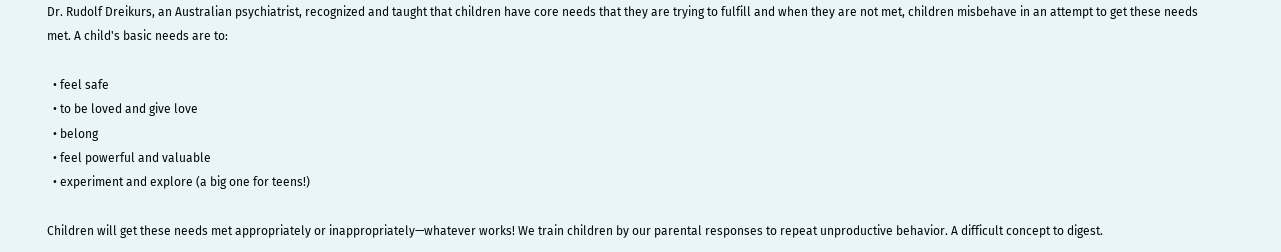Dr. Rudolf Dreikurs, an Australian psychiatrist, recognized and taught that children have core needs that they are trying to fulfill and when they are not met, children misbehave in an attempt to get these needs met. A child's basic needs are to:

  • feel safe
  • to be loved and give love
  • belong
  • feel powerful and valuable
  • experiment and explore (a big one for teens!)

Children will get these needs met appropriately or inappropriately—whatever works! We train children by our parental responses to repeat unproductive behavior. A difficult concept to digest.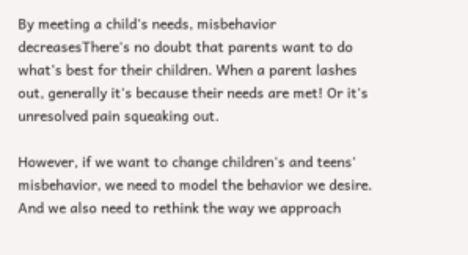By meeting a child's needs, misbehavior decreasesThere's no doubt that parents want to do what’s best for their children. When a parent lashes out, generally it's because their needs are met! Or it's unresolved pain squeaking out.

However, if we want to change children's and teens' misbehavior, we need to model the behavior we desire. And we also need to rethink the way we approach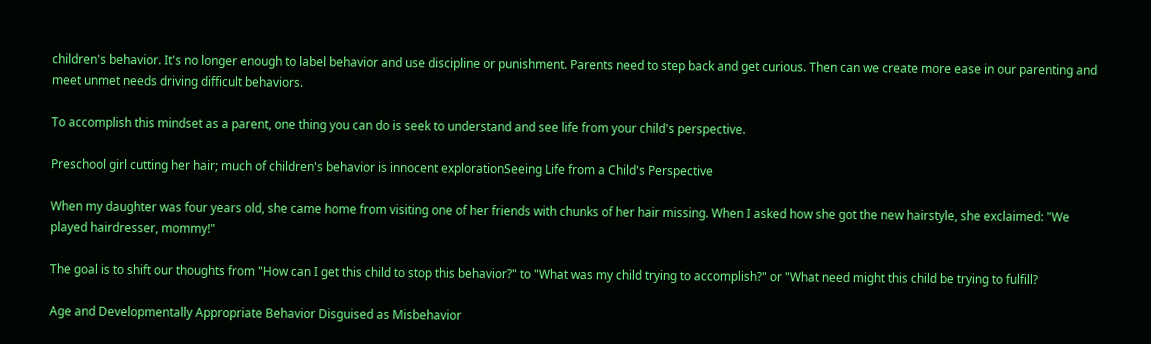children's behavior. It's no longer enough to label behavior and use discipline or punishment. Parents need to step back and get curious. Then can we create more ease in our parenting and meet unmet needs driving difficult behaviors.

To accomplish this mindset as a parent, one thing you can do is seek to understand and see life from your child's perspective.

Preschool girl cutting her hair; much of children's behavior is innocent explorationSeeing Life from a Child's Perspective

When my daughter was four years old, she came home from visiting one of her friends with chunks of her hair missing. When I asked how she got the new hairstyle, she exclaimed: "We played hairdresser, mommy!"

The goal is to shift our thoughts from "How can I get this child to stop this behavior?" to "What was my child trying to accomplish?" or "What need might this child be trying to fulfill?

Age and Developmentally Appropriate Behavior Disguised as Misbehavior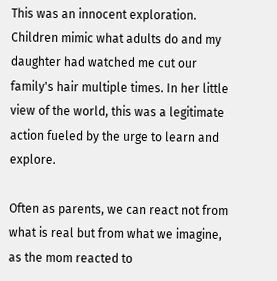This was an innocent exploration. Children mimic what adults do and my daughter had watched me cut our family's hair multiple times. In her little view of the world, this was a legitimate action fueled by the urge to learn and explore.

Often as parents, we can react not from what is real but from what we imagine, as the mom reacted to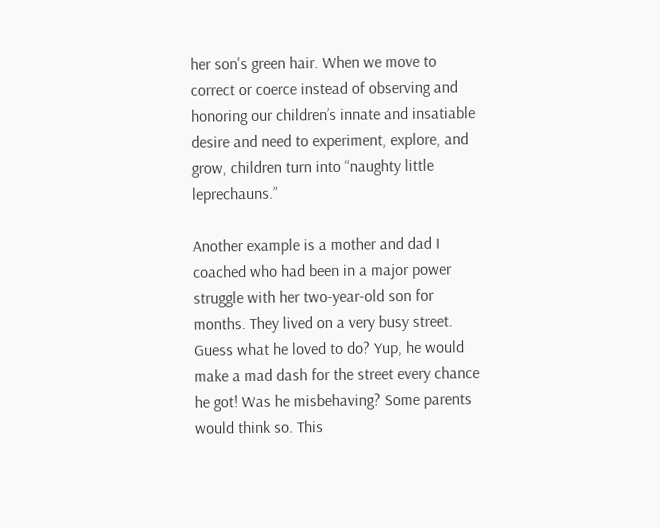her son's green hair. When we move to correct or coerce instead of observing and honoring our children’s innate and insatiable desire and need to experiment, explore, and grow, children turn into “naughty little leprechauns.”

Another example is a mother and dad I coached who had been in a major power struggle with her two-year-old son for months. They lived on a very busy street. Guess what he loved to do? Yup, he would make a mad dash for the street every chance he got! Was he misbehaving? Some parents would think so. This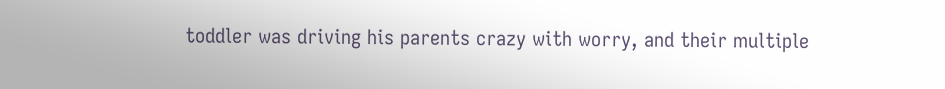toddler was driving his parents crazy with worry, and their multiple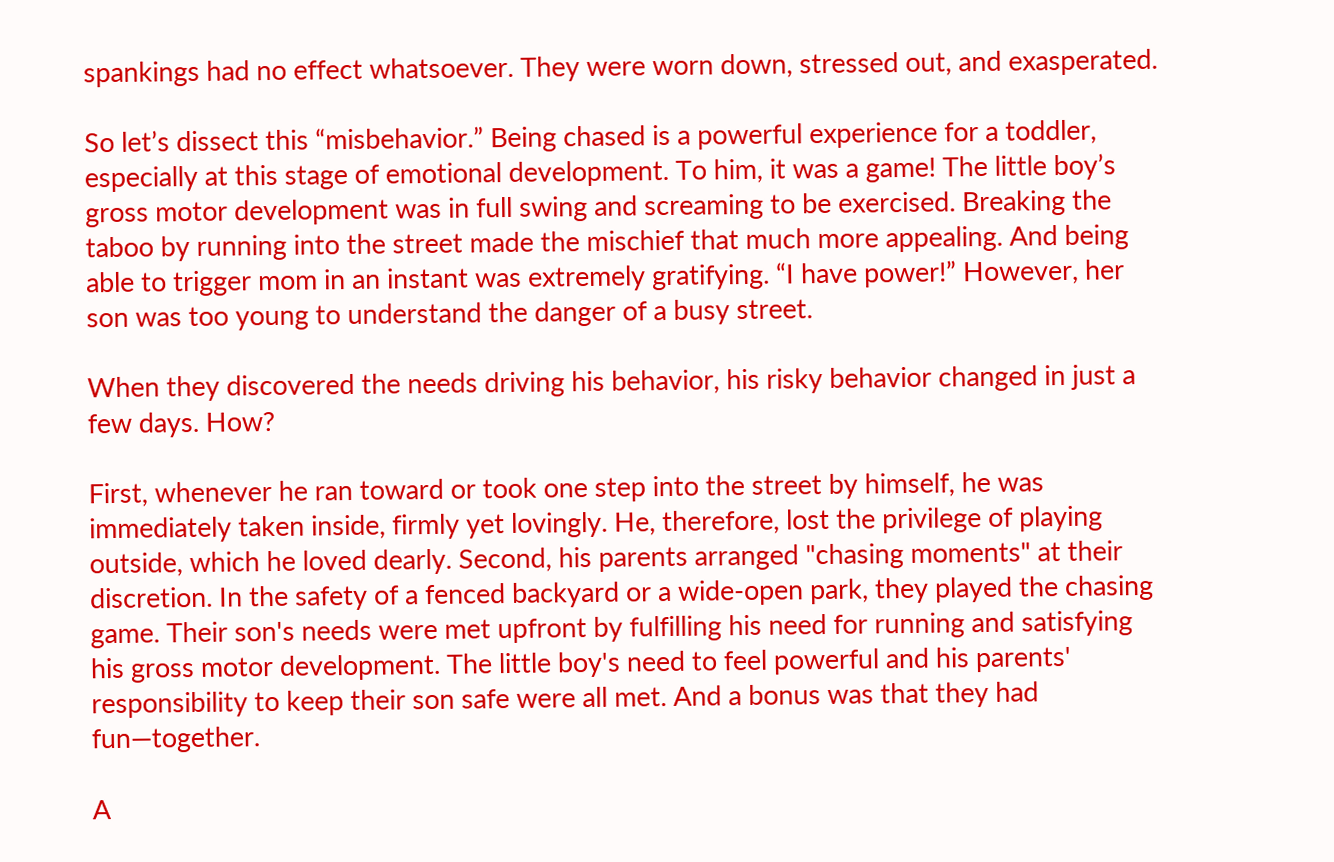spankings had no effect whatsoever. They were worn down, stressed out, and exasperated.

So let’s dissect this “misbehavior.” Being chased is a powerful experience for a toddler, especially at this stage of emotional development. To him, it was a game! The little boy’s gross motor development was in full swing and screaming to be exercised. Breaking the taboo by running into the street made the mischief that much more appealing. And being able to trigger mom in an instant was extremely gratifying. “I have power!” However, her son was too young to understand the danger of a busy street.

When they discovered the needs driving his behavior, his risky behavior changed in just a few days. How?

First, whenever he ran toward or took one step into the street by himself, he was immediately taken inside, firmly yet lovingly. He, therefore, lost the privilege of playing outside, which he loved dearly. Second, his parents arranged "chasing moments" at their discretion. In the safety of a fenced backyard or a wide-open park, they played the chasing game. Their son's needs were met upfront by fulfilling his need for running and satisfying his gross motor development. The little boy's need to feel powerful and his parents' responsibility to keep their son safe were all met. And a bonus was that they had fun—together.

A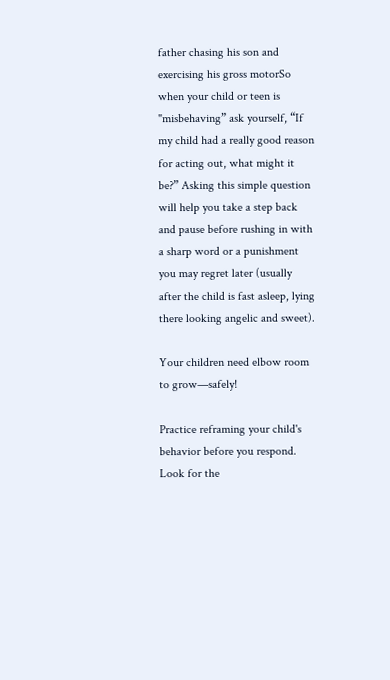father chasing his son and exercising his gross motorSo when your child or teen is "misbehaving” ask yourself, “If my child had a really good reason for acting out, what might it be?” Asking this simple question will help you take a step back and pause before rushing in with a sharp word or a punishment you may regret later (usually after the child is fast asleep, lying there looking angelic and sweet).

Your children need elbow room to grow—safely!

Practice reframing your child's behavior before you respond. Look for the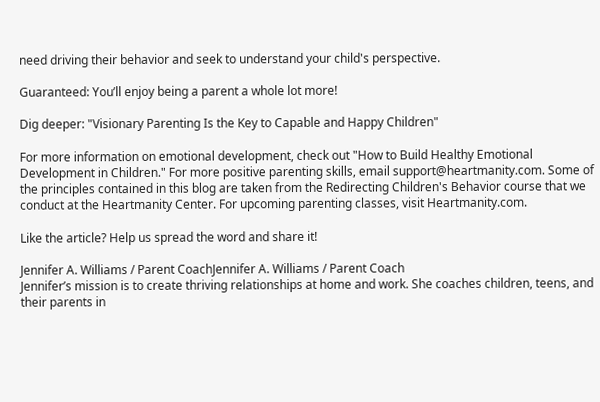need driving their behavior and seek to understand your child's perspective.

Guaranteed: You’ll enjoy being a parent a whole lot more!

Dig deeper: "Visionary Parenting Is the Key to Capable and Happy Children"

For more information on emotional development, check out "How to Build Healthy Emotional Development in Children." For more positive parenting skills, email support@heartmanity.com. Some of the principles contained in this blog are taken from the Redirecting Children's Behavior course that we conduct at the Heartmanity Center. For upcoming parenting classes, visit Heartmanity.com.

Like the article? Help us spread the word and share it!

Jennifer A. Williams / Parent CoachJennifer A. Williams / Parent Coach
Jennifer’s mission is to create thriving relationships at home and work. She coaches children, teens, and their parents in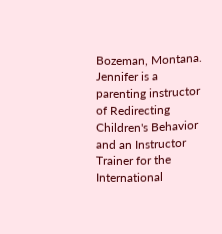Bozeman, Montana. Jennifer is a parenting instructor of Redirecting Children's Behavior and an Instructor Trainer for the International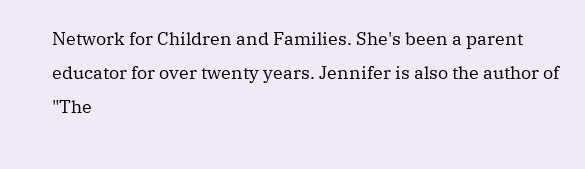Network for Children and Families. She's been a parent educator for over twenty years. Jennifer is also the author of "The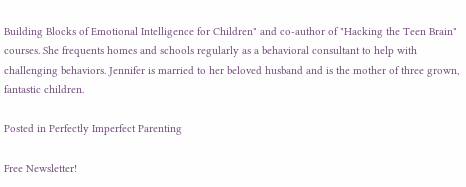Building Blocks of Emotional Intelligence for Children" and co-author of "Hacking the Teen Brain" courses. She frequents homes and schools regularly as a behavioral consultant to help with challenging behaviors. Jennifer is married to her beloved husband and is the mother of three grown, fantastic children.

Posted in Perfectly Imperfect Parenting

Free Newsletter!